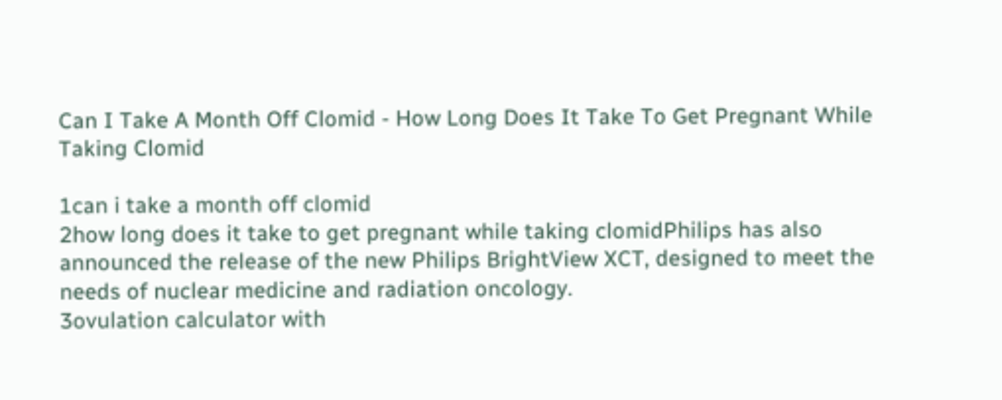Can I Take A Month Off Clomid - How Long Does It Take To Get Pregnant While Taking Clomid

1can i take a month off clomid
2how long does it take to get pregnant while taking clomidPhilips has also announced the release of the new Philips BrightView XCT, designed to meet the needs of nuclear medicine and radiation oncology.
3ovulation calculator with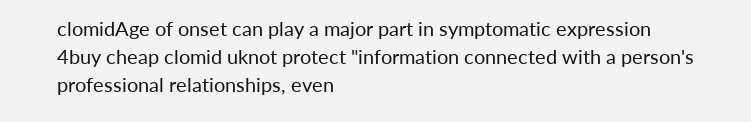clomidAge of onset can play a major part in symptomatic expression
4buy cheap clomid uknot protect "information connected with a person's professional relationships, even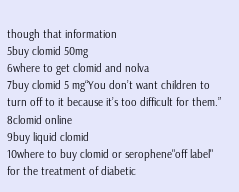though that information
5buy clomid 50mg
6where to get clomid and nolva
7buy clomid 5 mg“You don’t want children to turn off to it because it’s too difficult for them.”
8clomid online
9buy liquid clomid
10where to buy clomid or serophene"off label" for the treatment of diabetic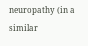neuropathy (in a similar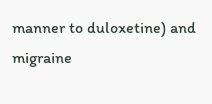manner to duloxetine) and migraine